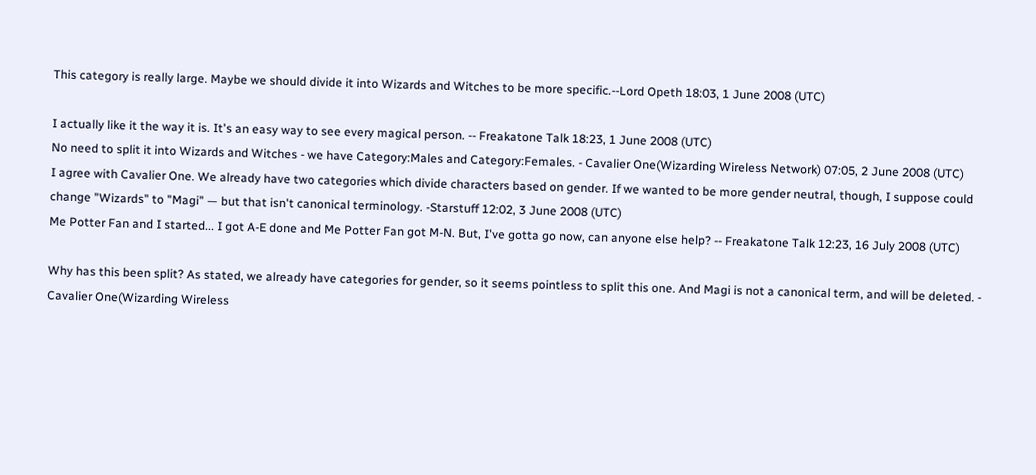This category is really large. Maybe we should divide it into Wizards and Witches to be more specific.--Lord Opeth 18:03, 1 June 2008 (UTC)

I actually like it the way it is. It's an easy way to see every magical person. -- Freakatone Talk 18:23, 1 June 2008 (UTC)
No need to split it into Wizards and Witches - we have Category:Males and Category:Females. - Cavalier One(Wizarding Wireless Network) 07:05, 2 June 2008 (UTC)
I agree with Cavalier One. We already have two categories which divide characters based on gender. If we wanted to be more gender neutral, though, I suppose could change "Wizards" to "Magi" — but that isn't canonical terminology. -Starstuff 12:02, 3 June 2008 (UTC)
Me Potter Fan and I started... I got A-E done and Me Potter Fan got M-N. But, I've gotta go now, can anyone else help? -- Freakatone Talk 12:23, 16 July 2008 (UTC)

Why has this been split? As stated, we already have categories for gender, so it seems pointless to split this one. And Magi is not a canonical term, and will be deleted. - Cavalier One(Wizarding Wireless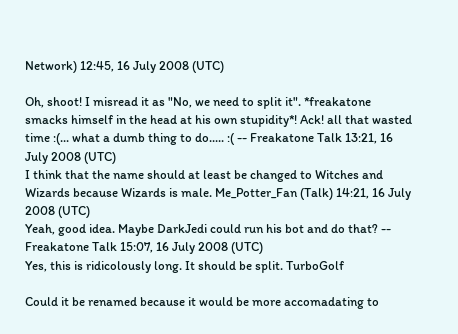Network) 12:45, 16 July 2008 (UTC)

Oh, shoot! I misread it as "No, we need to split it". *freakatone smacks himself in the head at his own stupidity*! Ack! all that wasted time :(... what a dumb thing to do..... :( -- Freakatone Talk 13:21, 16 July 2008 (UTC)
I think that the name should at least be changed to Witches and Wizards because Wizards is male. Me_Potter_Fan (Talk) 14:21, 16 July 2008 (UTC)
Yeah, good idea. Maybe DarkJedi could run his bot and do that? -- Freakatone Talk 15:07, 16 July 2008 (UTC)
Yes, this is ridicolously long. It should be split. TurboGolf

Could it be renamed because it would be more accomadating to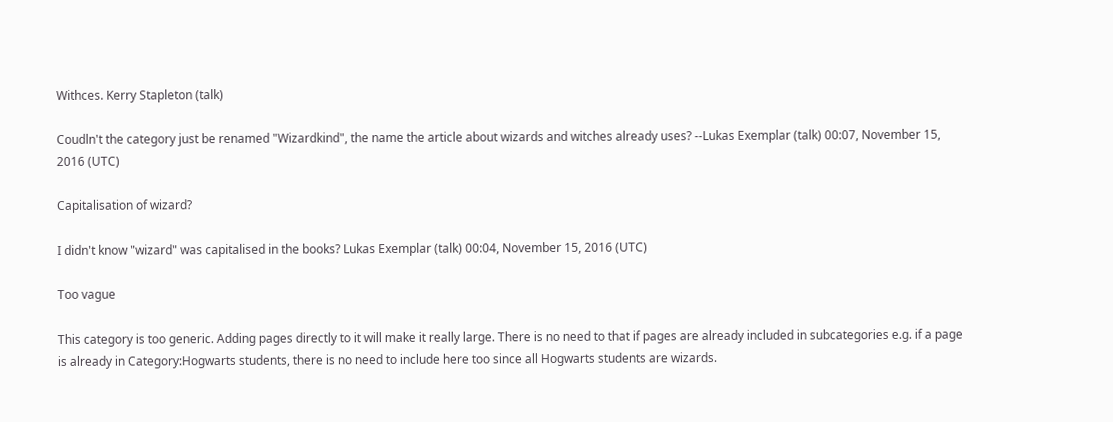Withces. Kerry Stapleton (talk)

Coudln't the category just be renamed "Wizardkind", the name the article about wizards and witches already uses? --Lukas Exemplar (talk) 00:07, November 15, 2016 (UTC)

Capitalisation of wizard?

I didn't know "wizard" was capitalised in the books? Lukas Exemplar (talk) 00:04, November 15, 2016 (UTC)

Too vague

This category is too generic. Adding pages directly to it will make it really large. There is no need to that if pages are already included in subcategories e.g. if a page is already in Category:Hogwarts students, there is no need to include here too since all Hogwarts students are wizards.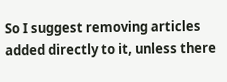So I suggest removing articles added directly to it, unless there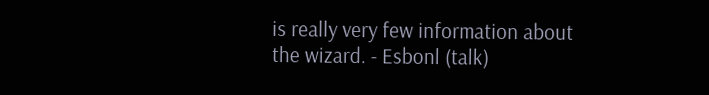is really very few information about the wizard. - Esbonl (talk)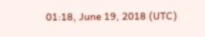01:18, June 19, 2018 (UTC)